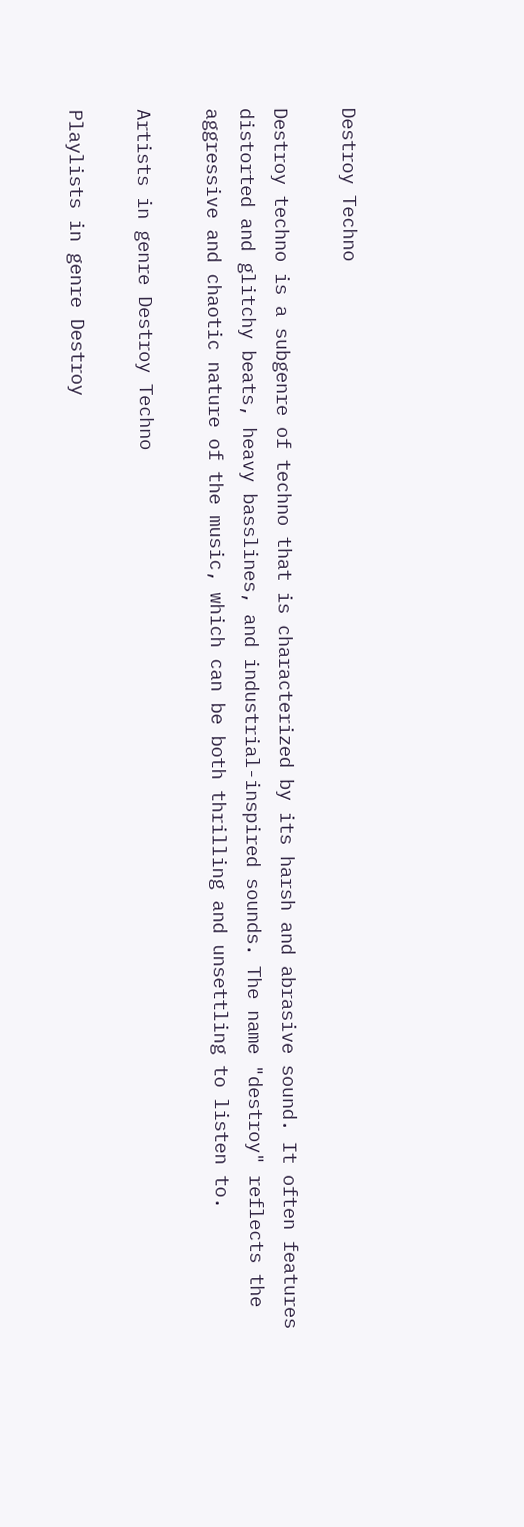Destroy Techno

Destroy techno is a subgenre of techno that is characterized by its harsh and abrasive sound. It often features distorted and glitchy beats, heavy basslines, and industrial-inspired sounds. The name "destroy" reflects the aggressive and chaotic nature of the music, which can be both thrilling and unsettling to listen to.

Artists in genre Destroy Techno

Playlists in genre Destroy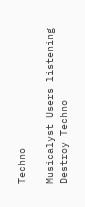Techno

Musicalyst Users listening Destroy Techno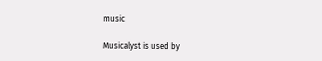music

Musicalyst is used by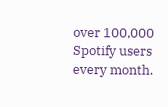over 100,000 Spotify users every month.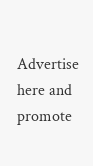Advertise here and promote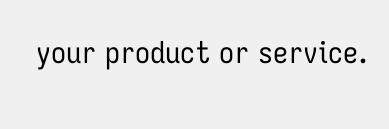your product or service.